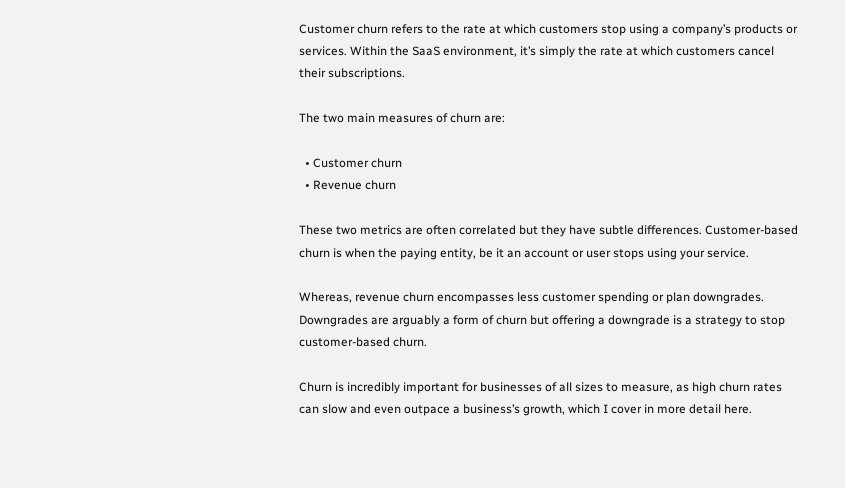Customer churn refers to the rate at which customers stop using a company’s products or services. Within the SaaS environment, it’s simply the rate at which customers cancel their subscriptions.

The two main measures of churn are:

  • Customer churn
  • Revenue churn

These two metrics are often correlated but they have subtle differences. Customer-based churn is when the paying entity, be it an account or user stops using your service.

Whereas, revenue churn encompasses less customer spending or plan downgrades. Downgrades are arguably a form of churn but offering a downgrade is a strategy to stop customer-based churn.

Churn is incredibly important for businesses of all sizes to measure, as high churn rates can slow and even outpace a business’s growth, which I cover in more detail here.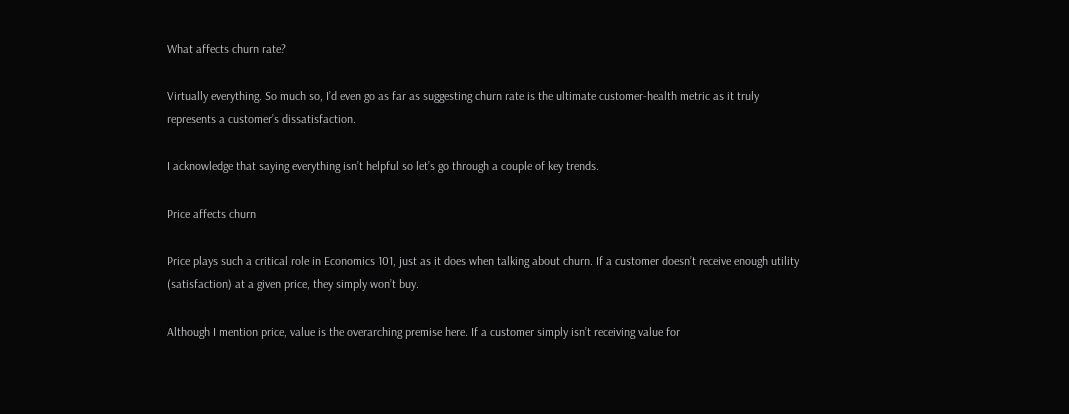What affects churn rate?

Virtually everything. So much so, I’d even go as far as suggesting churn rate is the ultimate customer-health metric as it truly represents a customer’s dissatisfaction.

I acknowledge that saying everything isn’t helpful so let’s go through a couple of key trends.

Price affects churn

Price plays such a critical role in Economics 101, just as it does when talking about churn. If a customer doesn’t receive enough utility (satisfaction) at a given price, they simply won’t buy.

Although I mention price, value is the overarching premise here. If a customer simply isn’t receiving value for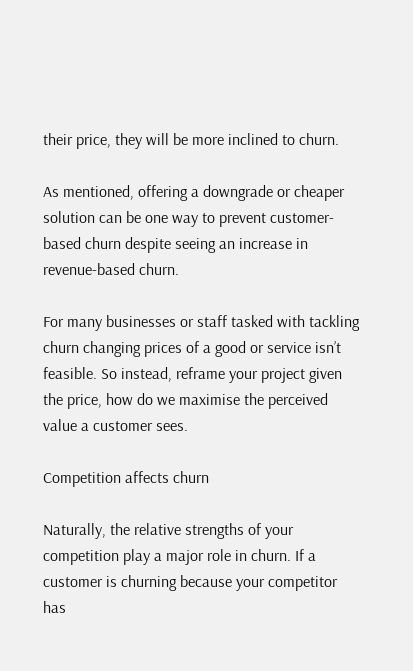their price, they will be more inclined to churn.

As mentioned, offering a downgrade or cheaper solution can be one way to prevent customer-based churn despite seeing an increase in revenue-based churn.

For many businesses or staff tasked with tackling churn changing prices of a good or service isn’t feasible. So instead, reframe your project given the price, how do we maximise the perceived value a customer sees.

Competition affects churn

Naturally, the relative strengths of your competition play a major role in churn. If a customer is churning because your competitor has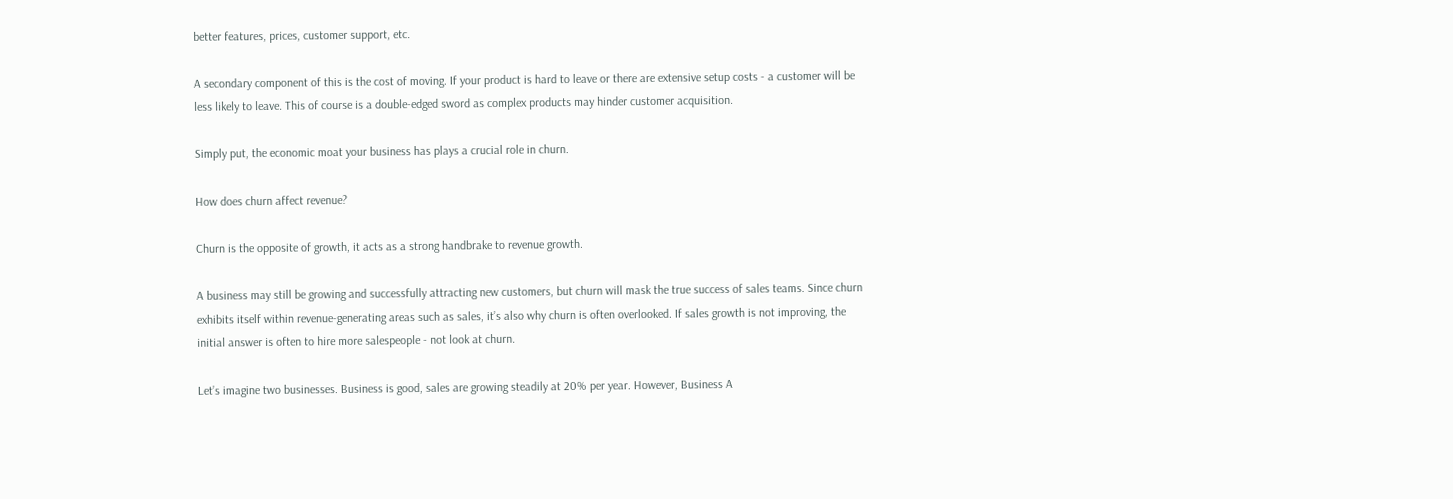better features, prices, customer support, etc.

A secondary component of this is the cost of moving. If your product is hard to leave or there are extensive setup costs - a customer will be less likely to leave. This of course is a double-edged sword as complex products may hinder customer acquisition.

Simply put, the economic moat your business has plays a crucial role in churn.

How does churn affect revenue?

Churn is the opposite of growth, it acts as a strong handbrake to revenue growth.

A business may still be growing and successfully attracting new customers, but churn will mask the true success of sales teams. Since churn exhibits itself within revenue-generating areas such as sales, it’s also why churn is often overlooked. If sales growth is not improving, the initial answer is often to hire more salespeople - not look at churn.

Let’s imagine two businesses. Business is good, sales are growing steadily at 20% per year. However, Business A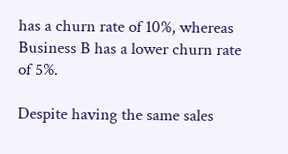has a churn rate of 10%, whereas Business B has a lower churn rate of 5%.

Despite having the same sales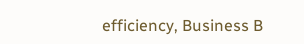efficiency, Business B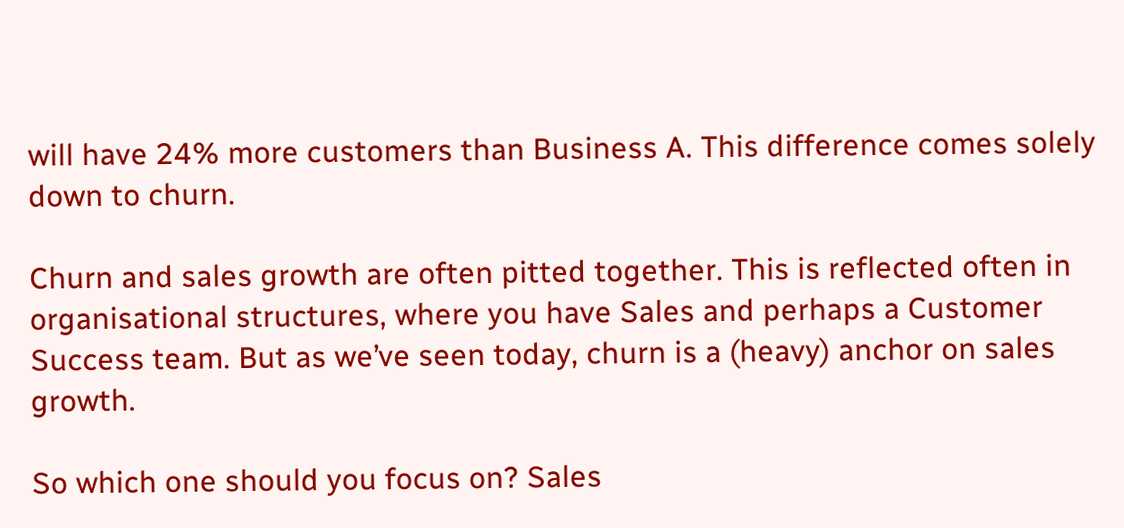will have 24% more customers than Business A. This difference comes solely down to churn.

Churn and sales growth are often pitted together. This is reflected often in organisational structures, where you have Sales and perhaps a Customer Success team. But as we’ve seen today, churn is a (heavy) anchor on sales growth.

So which one should you focus on? Sales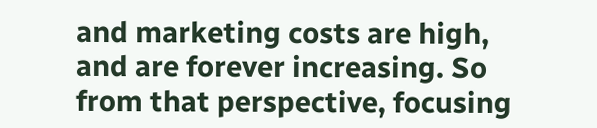and marketing costs are high, and are forever increasing. So from that perspective, focusing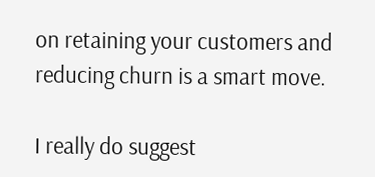on retaining your customers and reducing churn is a smart move.

I really do suggest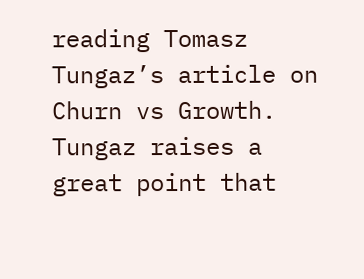reading Tomasz Tungaz’s article on Churn vs Growth. Tungaz raises a great point that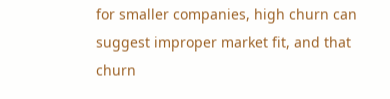for smaller companies, high churn can suggest improper market fit, and that churn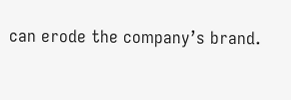can erode the company’s brand.